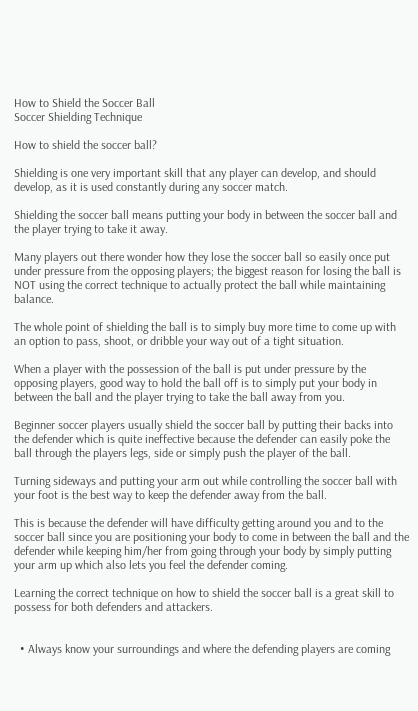How to Shield the Soccer Ball
Soccer Shielding Technique

How to shield the soccer ball?

Shielding is one very important skill that any player can develop, and should develop, as it is used constantly during any soccer match.

Shielding the soccer ball means putting your body in between the soccer ball and the player trying to take it away.

Many players out there wonder how they lose the soccer ball so easily once put under pressure from the opposing players; the biggest reason for losing the ball is NOT using the correct technique to actually protect the ball while maintaining balance.

The whole point of shielding the ball is to simply buy more time to come up with an option to pass, shoot, or dribble your way out of a tight situation.

When a player with the possession of the ball is put under pressure by the opposing players, good way to hold the ball off is to simply put your body in between the ball and the player trying to take the ball away from you.

Beginner soccer players usually shield the soccer ball by putting their backs into the defender which is quite ineffective because the defender can easily poke the ball through the players legs, side or simply push the player of the ball.

Turning sideways and putting your arm out while controlling the soccer ball with your foot is the best way to keep the defender away from the ball.

This is because the defender will have difficulty getting around you and to the soccer ball since you are positioning your body to come in between the ball and the defender while keeping him/her from going through your body by simply putting your arm up which also lets you feel the defender coming.

Learning the correct technique on how to shield the soccer ball is a great skill to possess for both defenders and attackers.


  • Always know your surroundings and where the defending players are coming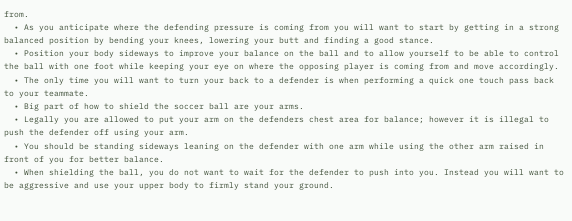from.
  • As you anticipate where the defending pressure is coming from you will want to start by getting in a strong balanced position by bending your knees, lowering your butt and finding a good stance.
  • Position your body sideways to improve your balance on the ball and to allow yourself to be able to control the ball with one foot while keeping your eye on where the opposing player is coming from and move accordingly.
  • The only time you will want to turn your back to a defender is when performing a quick one touch pass back to your teammate.
  • Big part of how to shield the soccer ball are your arms.
  • Legally you are allowed to put your arm on the defenders chest area for balance; however it is illegal to push the defender off using your arm.
  • You should be standing sideways leaning on the defender with one arm while using the other arm raised in front of you for better balance.
  • When shielding the ball, you do not want to wait for the defender to push into you. Instead you will want to be aggressive and use your upper body to firmly stand your ground.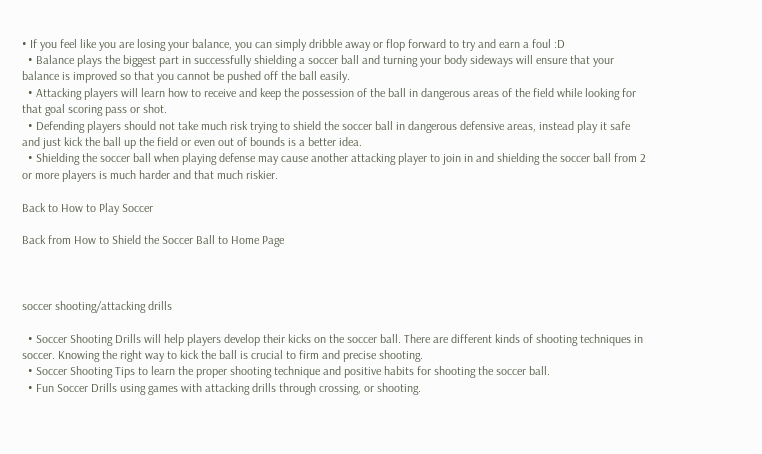• If you feel like you are losing your balance, you can simply dribble away or flop forward to try and earn a foul :D
  • Balance plays the biggest part in successfully shielding a soccer ball and turning your body sideways will ensure that your balance is improved so that you cannot be pushed off the ball easily.
  • Attacking players will learn how to receive and keep the possession of the ball in dangerous areas of the field while looking for that goal scoring pass or shot.
  • Defending players should not take much risk trying to shield the soccer ball in dangerous defensive areas, instead play it safe and just kick the ball up the field or even out of bounds is a better idea.
  • Shielding the soccer ball when playing defense may cause another attacking player to join in and shielding the soccer ball from 2 or more players is much harder and that much riskier.

Back to How to Play Soccer

Back from How to Shield the Soccer Ball to Home Page



soccer shooting/attacking drills

  • Soccer Shooting Drills will help players develop their kicks on the soccer ball. There are different kinds of shooting techniques in soccer. Knowing the right way to kick the ball is crucial to firm and precise shooting.
  • Soccer Shooting Tips to learn the proper shooting technique and positive habits for shooting the soccer ball.
  • Fun Soccer Drills using games with attacking drills through crossing, or shooting.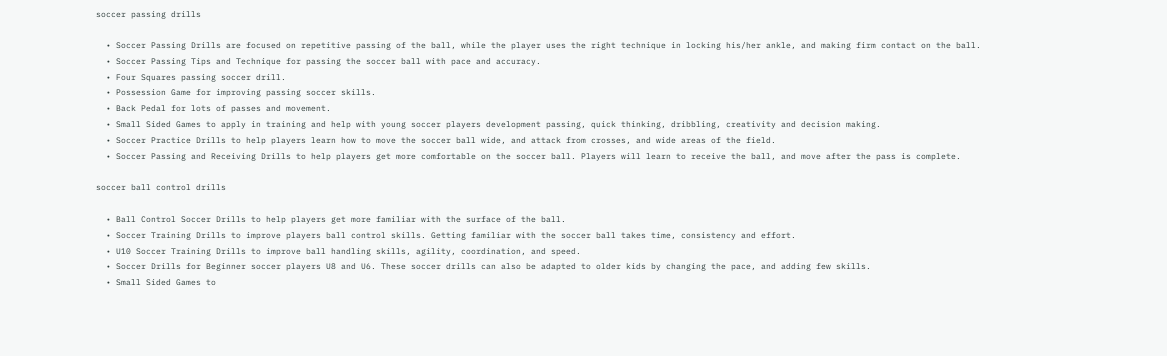soccer passing drills

  • Soccer Passing Drills are focused on repetitive passing of the ball, while the player uses the right technique in locking his/her ankle, and making firm contact on the ball.
  • Soccer Passing Tips and Technique for passing the soccer ball with pace and accuracy.
  • Four Squares passing soccer drill.
  • Possession Game for improving passing soccer skills.
  • Back Pedal for lots of passes and movement.
  • Small Sided Games to apply in training and help with young soccer players development passing, quick thinking, dribbling, creativity and decision making.
  • Soccer Practice Drills to help players learn how to move the soccer ball wide, and attack from crosses, and wide areas of the field.
  • Soccer Passing and Receiving Drills to help players get more comfortable on the soccer ball. Players will learn to receive the ball, and move after the pass is complete.

soccer ball control drills

  • Ball Control Soccer Drills to help players get more familiar with the surface of the ball.
  • Soccer Training Drills to improve players ball control skills. Getting familiar with the soccer ball takes time, consistency and effort.
  • U10 Soccer Training Drills to improve ball handling skills, agility, coordination, and speed.
  • Soccer Drills for Beginner soccer players U8 and U6. These soccer drills can also be adapted to older kids by changing the pace, and adding few skills.
  • Small Sided Games to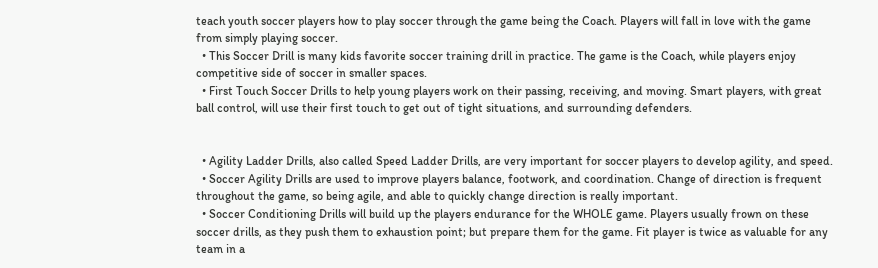teach youth soccer players how to play soccer through the game being the Coach. Players will fall in love with the game from simply playing soccer.
  • This Soccer Drill is many kids favorite soccer training drill in practice. The game is the Coach, while players enjoy competitive side of soccer in smaller spaces.
  • First Touch Soccer Drills to help young players work on their passing, receiving, and moving. Smart players, with great ball control, will use their first touch to get out of tight situations, and surrounding defenders.


  • Agility Ladder Drills, also called Speed Ladder Drills, are very important for soccer players to develop agility, and speed.
  • Soccer Agility Drills are used to improve players balance, footwork, and coordination. Change of direction is frequent throughout the game, so being agile, and able to quickly change direction is really important.
  • Soccer Conditioning Drills will build up the players endurance for the WHOLE game. Players usually frown on these soccer drills, as they push them to exhaustion point; but prepare them for the game. Fit player is twice as valuable for any team in a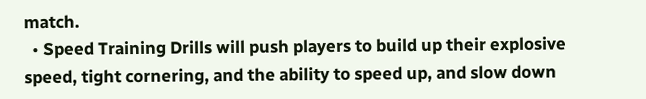match.
  • Speed Training Drills will push players to build up their explosive speed, tight cornering, and the ability to speed up, and slow down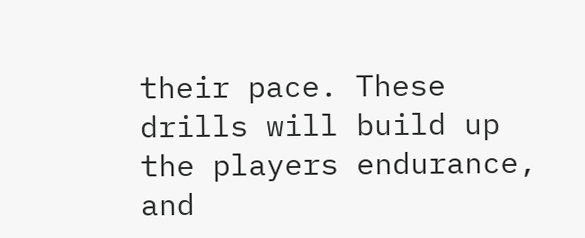their pace. These drills will build up the players endurance, and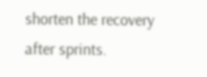shorten the recovery after sprints.